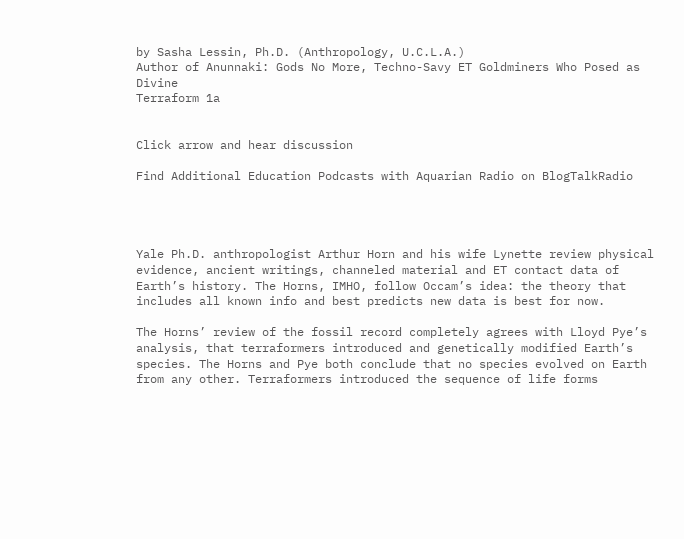by Sasha Lessin, Ph.D. (Anthropology, U.C.L.A.)
Author of Anunnaki: Gods No More, Techno-Savy ET Goldminers Who Posed as Divine
Terraform 1a


Click arrow and hear discussion

Find Additional Education Podcasts with Aquarian Radio on BlogTalkRadio




Yale Ph.D. anthropologist Arthur Horn and his wife Lynette review physical evidence, ancient writings, channeled material and ET contact data of Earth’s history. The Horns, IMHO, follow Occam’s idea: the theory that includes all known info and best predicts new data is best for now.

The Horns’ review of the fossil record completely agrees with Lloyd Pye’s analysis, that terraformers introduced and genetically modified Earth’s species. The Horns and Pye both conclude that no species evolved on Earth from any other. Terraformers introduced the sequence of life forms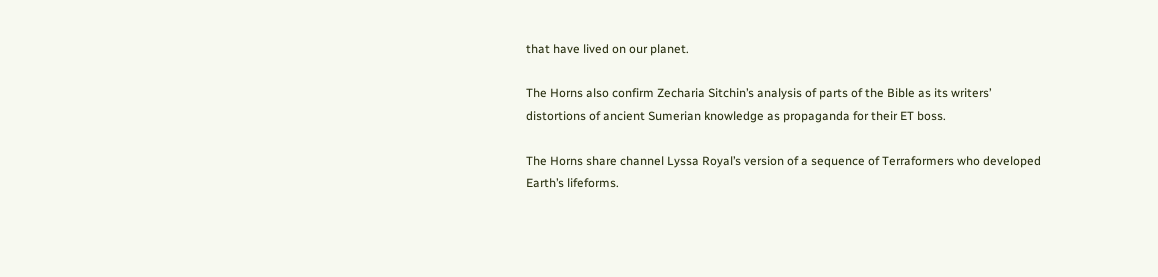that have lived on our planet.

The Horns also confirm Zecharia Sitchin’s analysis of parts of the Bible as its writers’ distortions of ancient Sumerian knowledge as propaganda for their ET boss.

The Horns share channel Lyssa Royal’s version of a sequence of Terraformers who developed Earth’s lifeforms.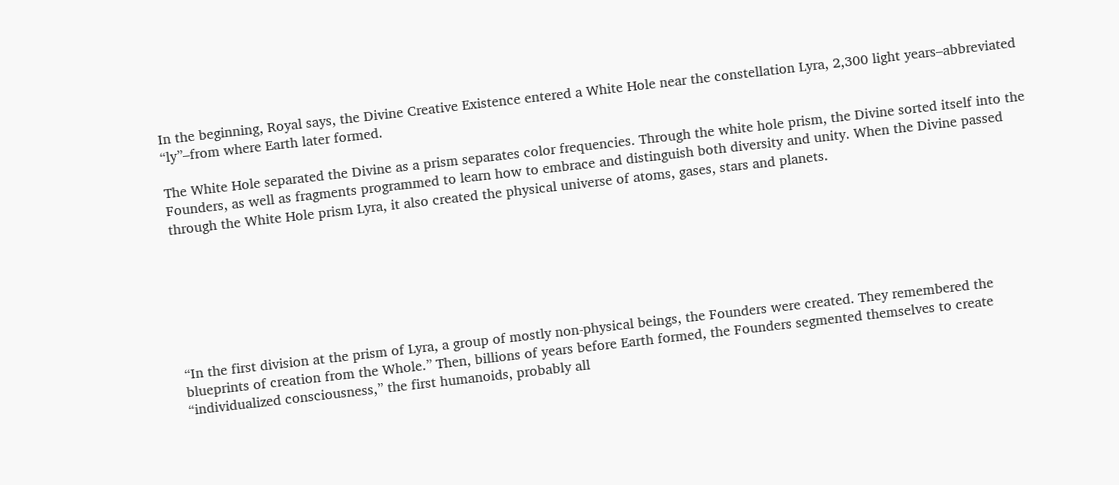In the beginning, Royal says, the Divine Creative Existence entered a White Hole near the constellation Lyra, 2,300 light years–abbreviated “ly”–from where Earth later formed.

The White Hole separated the Divine as a prism separates color frequencies. Through the white hole prism, the Divine sorted itself into the Founders, as well as fragments programmed to learn how to embrace and distinguish both diversity and unity. When the Divine passed through the White Hole prism Lyra, it also created the physical universe of atoms, gases, stars and planets.







“In the first division at the prism of Lyra, a group of mostly non-physical beings, the Founders were created. They remembered the blueprints of creation from the Whole.” Then, billions of years before Earth formed, the Founders segmented themselves to create “individualized consciousness,” the first humanoids, probably all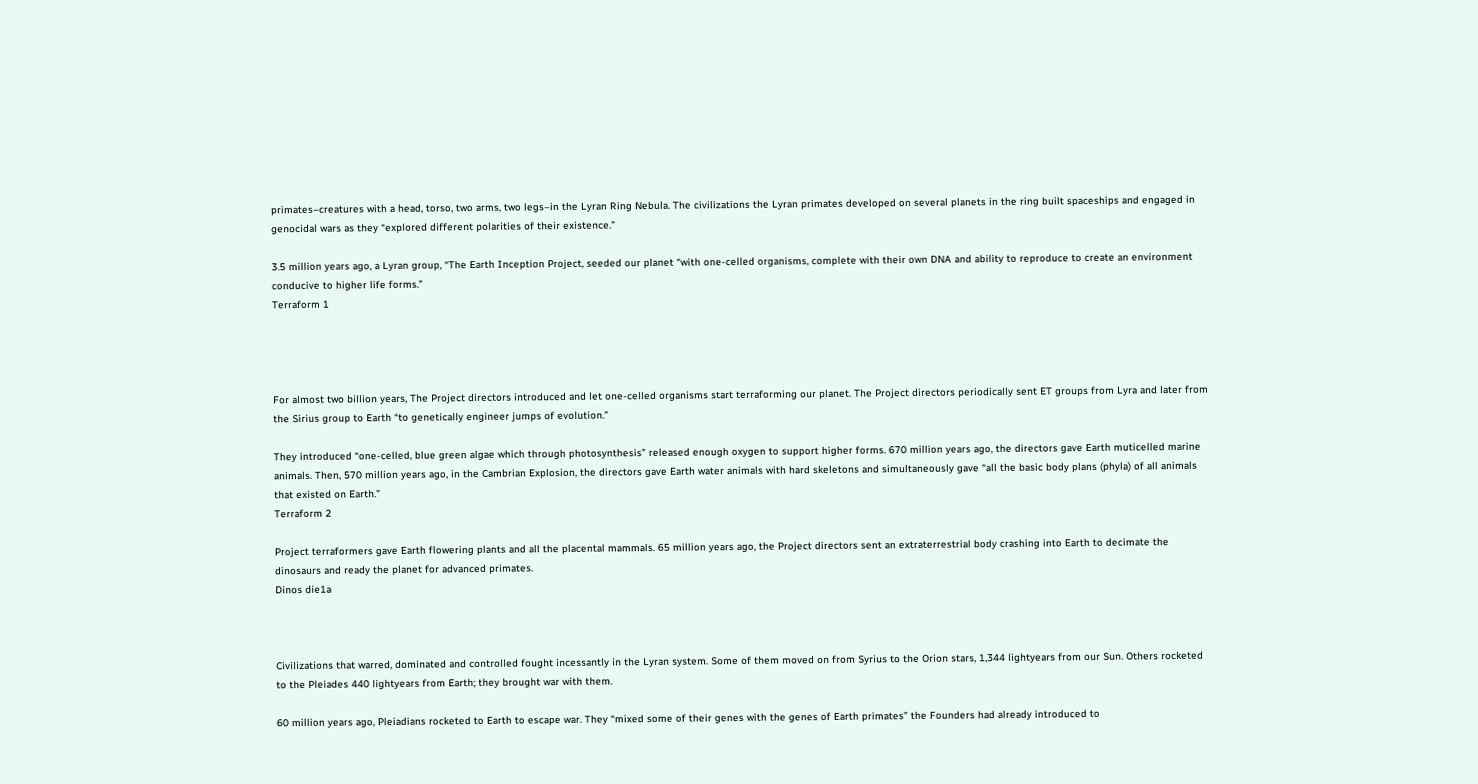primates–creatures with a head, torso, two arms, two legs–in the Lyran Ring Nebula. The civilizations the Lyran primates developed on several planets in the ring built spaceships and engaged in genocidal wars as they “explored different polarities of their existence.”

3.5 million years ago, a Lyran group, “The Earth Inception Project, seeded our planet “with one-celled organisms, complete with their own DNA and ability to reproduce to create an environment conducive to higher life forms.”
Terraform 1




For almost two billion years, The Project directors introduced and let one-celled organisms start terraforming our planet. The Project directors periodically sent ET groups from Lyra and later from the Sirius group to Earth “to genetically engineer jumps of evolution.”

They introduced “one-celled, blue green algae which through photosynthesis” released enough oxygen to support higher forms. 670 million years ago, the directors gave Earth muticelled marine animals. Then, 570 million years ago, in the Cambrian Explosion, the directors gave Earth water animals with hard skeletons and simultaneously gave “all the basic body plans (phyla) of all animals that existed on Earth.”
Terraform 2

Project terraformers gave Earth flowering plants and all the placental mammals. 65 million years ago, the Project directors sent an extraterrestrial body crashing into Earth to decimate the dinosaurs and ready the planet for advanced primates.
Dinos die1a



Civilizations that warred, dominated and controlled fought incessantly in the Lyran system. Some of them moved on from Syrius to the Orion stars, 1,344 lightyears from our Sun. Others rocketed to the Pleiades 440 lightyears from Earth; they brought war with them.

60 million years ago, Pleiadians rocketed to Earth to escape war. They “mixed some of their genes with the genes of Earth primates” the Founders had already introduced to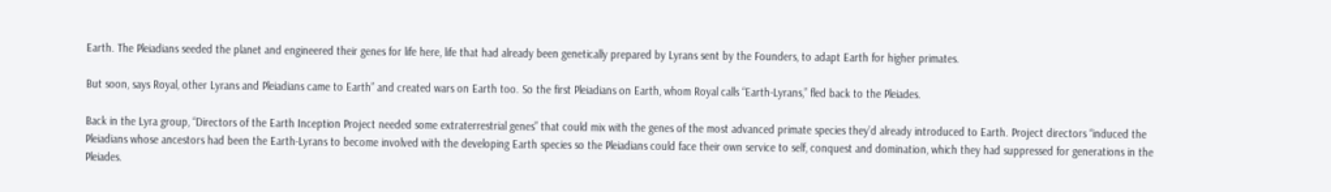Earth. The Pleiadians seeded the planet and engineered their genes for life here, life that had already been genetically prepared by Lyrans sent by the Founders, to adapt Earth for higher primates.

But soon, says Royal, other Lyrans and Pleiadians came to Earth” and created wars on Earth too. So the first Pleiadians on Earth, whom Royal calls “Earth-Lyrans,” fled back to the Pleiades.

Back in the Lyra group, “Directors of the Earth Inception Project needed some extraterrestrial genes” that could mix with the genes of the most advanced primate species they’d already introduced to Earth. Project directors “induced the Pleiadians whose ancestors had been the Earth-Lyrans to become involved with the developing Earth species so the Pleiadians could face their own service to self, conquest and domination, which they had suppressed for generations in the Pleiades.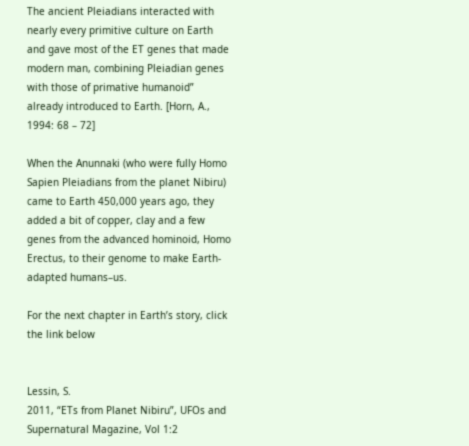The ancient Pleiadians interacted with nearly every primitive culture on Earth and gave most of the ET genes that made modern man, combining Pleiadian genes with those of primative humanoid” already introduced to Earth. [Horn, A., 1994: 68 – 72]

When the Anunnaki (who were fully Homo Sapien Pleiadians from the planet Nibiru) came to Earth 450,000 years ago, they added a bit of copper, clay and a few genes from the advanced hominoid, Homo Erectus, to their genome to make Earth-adapted humans–us.

For the next chapter in Earth’s story, click the link below


Lessin, S.
2011, “ETs from Planet Nibiru”, UFOs and Supernatural Magazine, Vol 1:2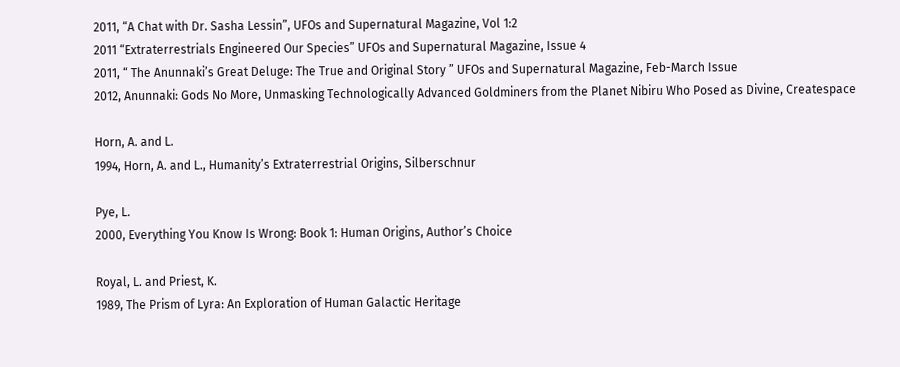2011, “A Chat with Dr. Sasha Lessin”, UFOs and Supernatural Magazine, Vol 1:2
2011 “Extraterrestrials Engineered Our Species” UFOs and Supernatural Magazine, Issue 4
2011, “ The Anunnaki’s Great Deluge: The True and Original Story ” UFOs and Supernatural Magazine, Feb-March Issue
2012, Anunnaki: Gods No More, Unmasking Technologically Advanced Goldminers from the Planet Nibiru Who Posed as Divine, Createspace

Horn, A. and L.
1994, Horn, A. and L., Humanity’s Extraterrestrial Origins, Silberschnur

Pye, L.
2000, Everything You Know Is Wrong: Book 1: Human Origins, Author’s Choice

Royal, L. and Priest, K.
1989, The Prism of Lyra: An Exploration of Human Galactic Heritage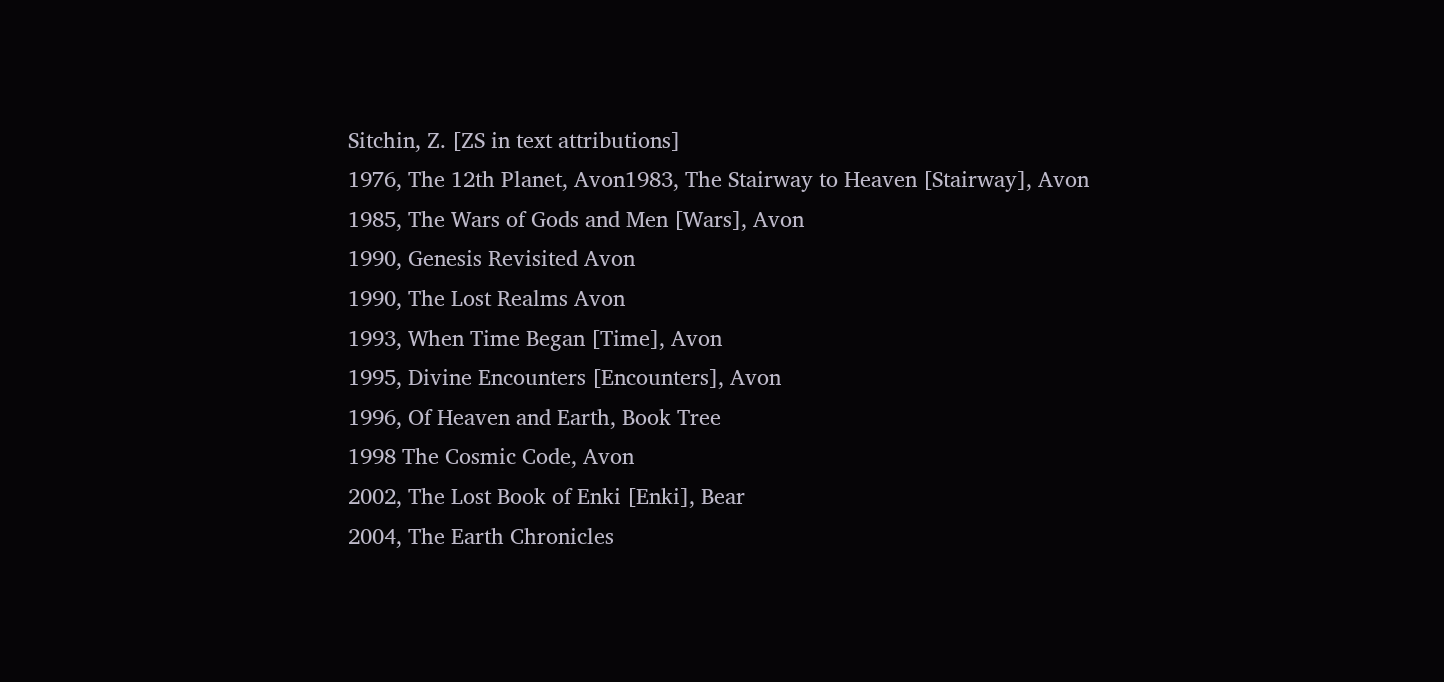Sitchin, Z. [ZS in text attributions]
1976, The 12th Planet, Avon1983, The Stairway to Heaven [Stairway], Avon
1985, The Wars of Gods and Men [Wars], Avon
1990, Genesis Revisited Avon
1990, The Lost Realms Avon
1993, When Time Began [Time], Avon
1995, Divine Encounters [Encounters], Avon
1996, Of Heaven and Earth, Book Tree
1998 The Cosmic Code, Avon
2002, The Lost Book of Enki [Enki], Bear
2004, The Earth Chronicles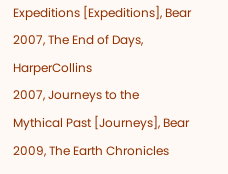Expeditions [Expeditions], Bear
2007, The End of Days, HarperCollins
2007, Journeys to the Mythical Past [Journeys], Bear
2009, The Earth Chronicles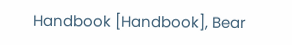Handbook [Handbook], Bear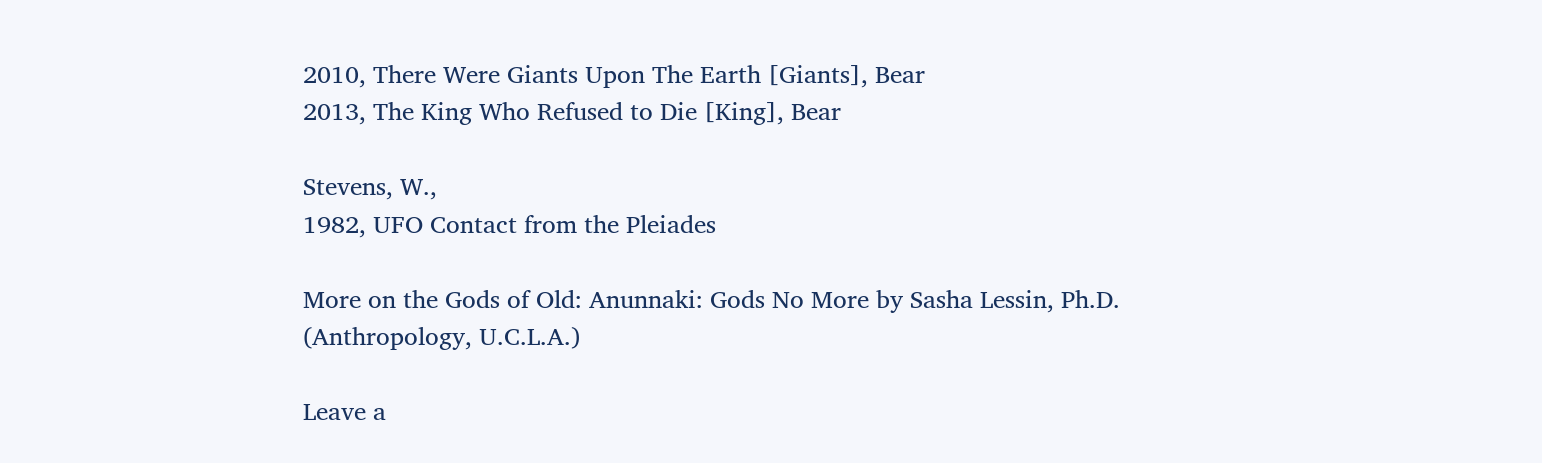2010, There Were Giants Upon The Earth [Giants], Bear
2013, The King Who Refused to Die [King], Bear

Stevens, W.,
1982, UFO Contact from the Pleiades

More on the Gods of Old: Anunnaki: Gods No More by Sasha Lessin, Ph.D. (Anthropology, U.C.L.A.)

Leave a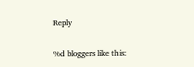Reply

%d bloggers like this: